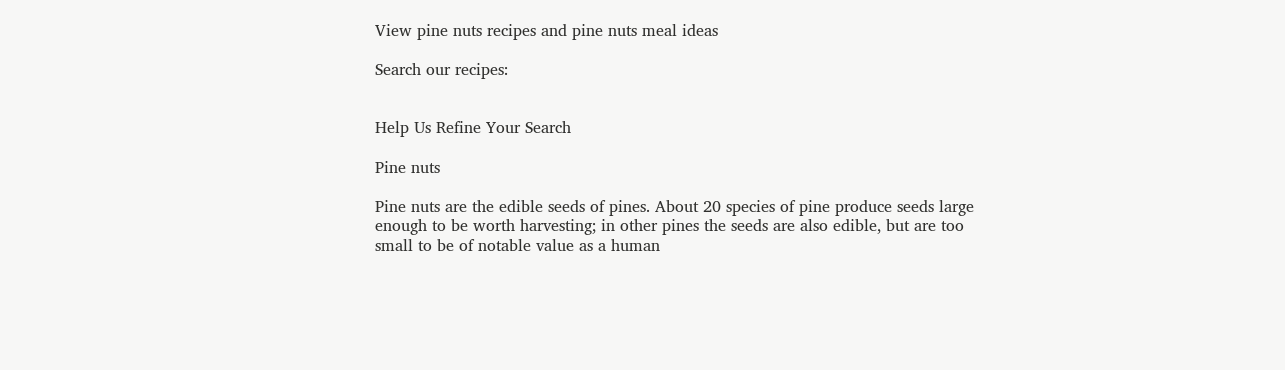View pine nuts recipes and pine nuts meal ideas

Search our recipes:


Help Us Refine Your Search

Pine nuts

Pine nuts are the edible seeds of pines. About 20 species of pine produce seeds large enough to be worth harvesting; in other pines the seeds are also edible, but are too small to be of notable value as a human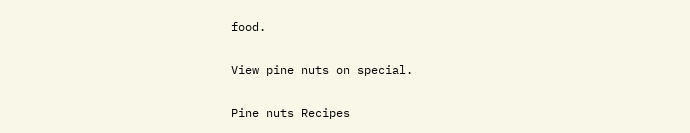food.

View pine nuts on special.

Pine nuts Recipes